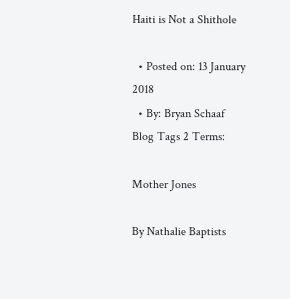Haiti is Not a Shithole

  • Posted on: 13 January 2018
  • By: Bryan Schaaf
Blog Tags 2 Terms:

Mother Jones

By Nathalie Baptists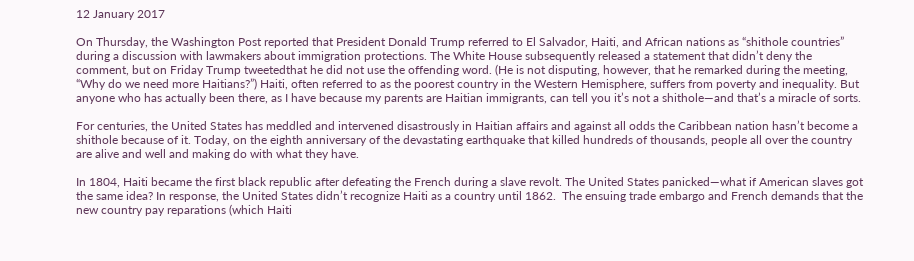12 January 2017

On Thursday, the Washington Post reported that President Donald Trump referred to El Salvador, Haiti, and African nations as “shithole countries” during a discussion with lawmakers about immigration protections. The White House subsequently released a statement that didn’t deny the comment, but on Friday Trump tweetedthat he did not use the offending word. (He is not disputing, however, that he remarked during the meeting, “Why do we need more Haitians?”) Haiti, often referred to as the poorest country in the Western Hemisphere, suffers from poverty and inequality. But anyone who has actually been there, as I have because my parents are Haitian immigrants, can tell you it’s not a shithole—and that’s a miracle of sorts.

For centuries, the United States has meddled and intervened disastrously in Haitian affairs and against all odds the Caribbean nation hasn’t become a shithole because of it. Today, on the eighth anniversary of the devastating earthquake that killed hundreds of thousands, people all over the country are alive and well and making do with what they have.

In 1804, Haiti became the first black republic after defeating the French during a slave revolt. The United States panicked—what if American slaves got the same idea? In response, the United States didn’t recognize Haiti as a country until 1862.  The ensuing trade embargo and French demands that the new country pay reparations (which Haiti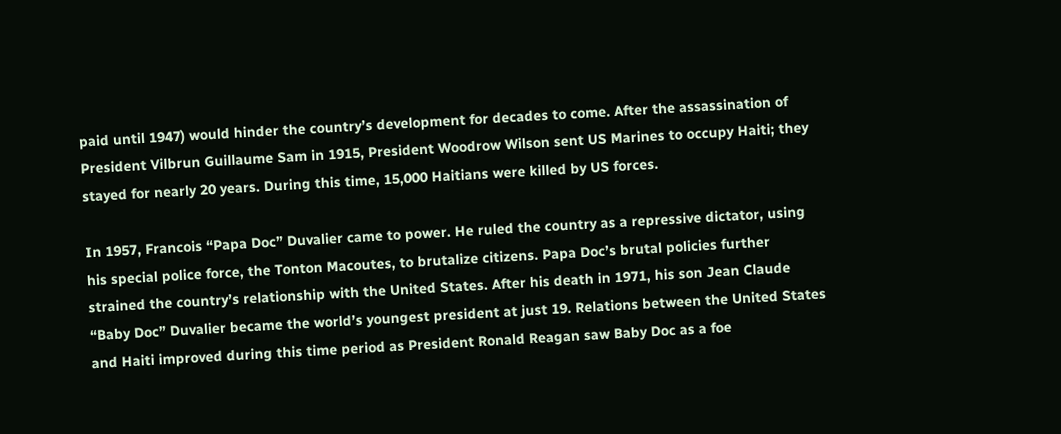paid until 1947) would hinder the country’s development for decades to come. After the assassination of President Vilbrun Guillaume Sam in 1915, President Woodrow Wilson sent US Marines to occupy Haiti; they stayed for nearly 20 years. During this time, 15,000 Haitians were killed by US forces.

In 1957, Francois “Papa Doc” Duvalier came to power. He ruled the country as a repressive dictator, using his special police force, the Tonton Macoutes, to brutalize citizens. Papa Doc’s brutal policies further strained the country’s relationship with the United States. After his death in 1971, his son Jean Claude “Baby Doc” Duvalier became the world’s youngest president at just 19. Relations between the United States and Haiti improved during this time period as President Ronald Reagan saw Baby Doc as a foe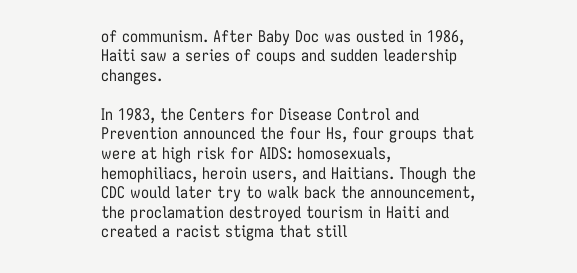of communism. After Baby Doc was ousted in 1986, Haiti saw a series of coups and sudden leadership changes.

In 1983, the Centers for Disease Control and Prevention announced the four Hs, four groups that were at high risk for AIDS: homosexuals, hemophiliacs, heroin users, and Haitians. Though the CDC would later try to walk back the announcement, the proclamation destroyed tourism in Haiti and created a racist stigma that still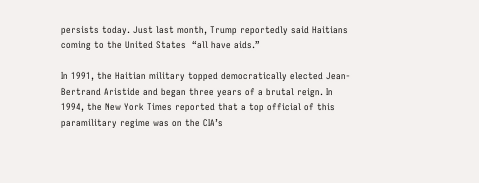persists today. Just last month, Trump reportedly said Haitians coming to the United States  “all have aids.”

In 1991, the Haitian military topped democratically elected Jean-Bertrand Aristide and began three years of a brutal reign. In 1994, the New York Times reported that a top official of this paramilitary regime was on the CIA’s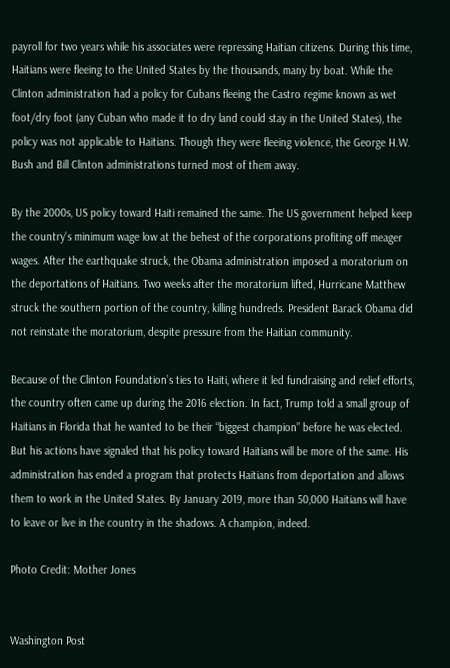payroll for two years while his associates were repressing Haitian citizens. During this time, Haitians were fleeing to the United States by the thousands, many by boat. While the Clinton administration had a policy for Cubans fleeing the Castro regime known as wet foot/dry foot (any Cuban who made it to dry land could stay in the United States), the policy was not applicable to Haitians. Though they were fleeing violence, the George H.W. Bush and Bill Clinton administrations turned most of them away.

By the 2000s, US policy toward Haiti remained the same. The US government helped keep the country’s minimum wage low at the behest of the corporations profiting off meager wages. After the earthquake struck, the Obama administration imposed a moratorium on the deportations of Haitians. Two weeks after the moratorium lifted, Hurricane Matthew struck the southern portion of the country, killing hundreds. President Barack Obama did not reinstate the moratorium, despite pressure from the Haitian community.

Because of the Clinton Foundation’s ties to Haiti, where it led fundraising and relief efforts, the country often came up during the 2016 election. In fact, Trump told a small group of Haitians in Florida that he wanted to be their “biggest champion” before he was elected. But his actions have signaled that his policy toward Haitians will be more of the same. His administration has ended a program that protects Haitians from deportation and allows them to work in the United States. By January 2019, more than 50,000 Haitians will have to leave or live in the country in the shadows. A champion, indeed.

Photo Credit: Mother Jones


Washington Post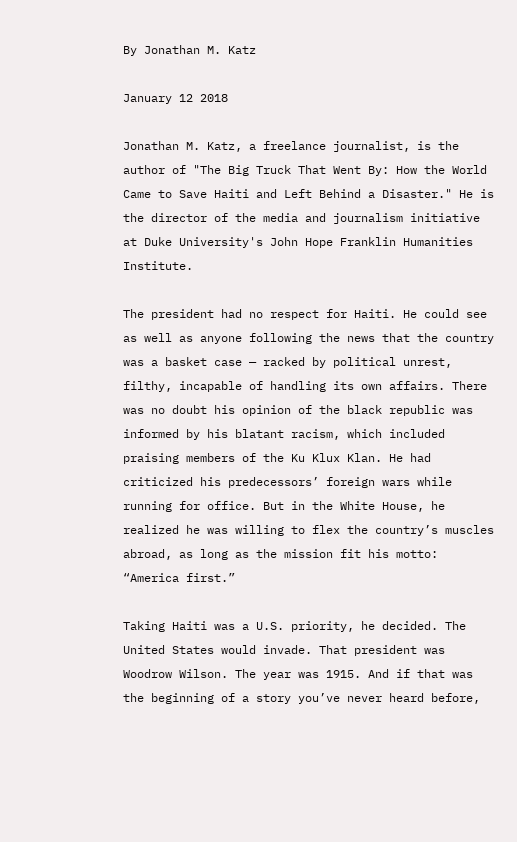By Jonathan M. Katz

January 12 2018

Jonathan M. Katz, a freelance journalist, is the author of "The Big Truck That Went By: How the World Came to Save Haiti and Left Behind a Disaster." He is the director of the media and journalism initiative at Duke University's John Hope Franklin Humanities Institute.

The president had no respect for Haiti. He could see as well as anyone following the news that the country was a basket case — racked by political unrest, filthy, incapable of handling its own affairs. There was no doubt his opinion of the black republic was informed by his blatant racism, which included praising members of the Ku Klux Klan. He had criticized his predecessors’ foreign wars while running for office. But in the White House, he realized he was willing to flex the country’s muscles abroad, as long as the mission fit his motto: “America first.”

Taking Haiti was a U.S. priority, he decided. The United States would invade. That president was Woodrow Wilson. The year was 1915. And if that was the beginning of a story you’ve never heard before,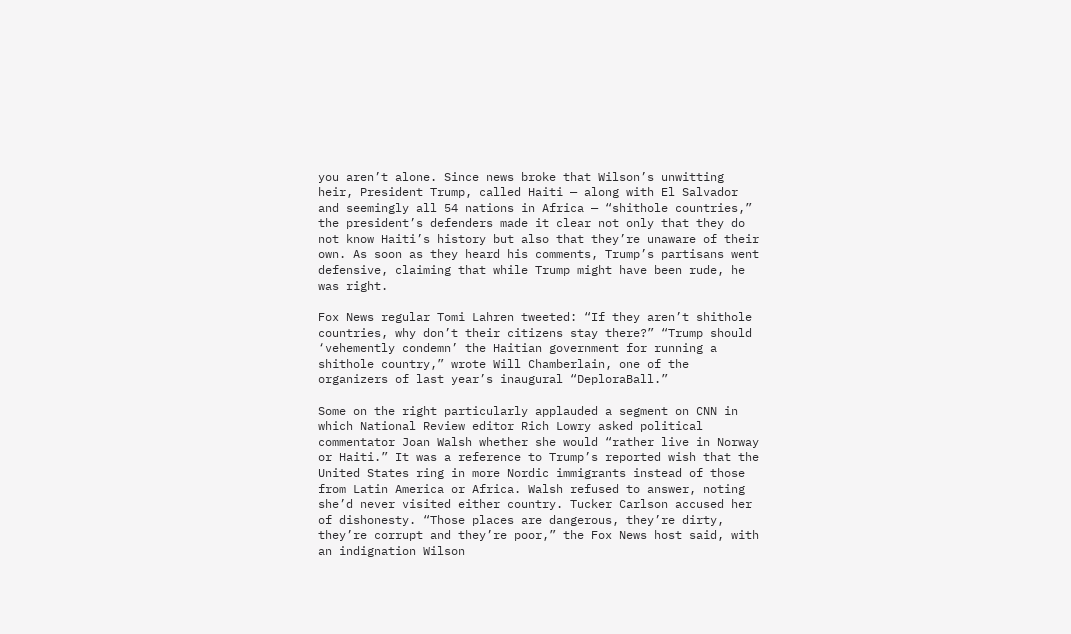you aren’t alone. Since news broke that Wilson’s unwitting heir, President Trump, called Haiti — along with El Salvador and seemingly all 54 nations in Africa — “shithole countries,” the president’s defenders made it clear not only that they do not know Haiti’s history but also that they’re unaware of their own. As soon as they heard his comments, Trump’s partisans went defensive, claiming that while Trump might have been rude, he was right.

Fox News regular Tomi Lahren tweeted: “If they aren’t shithole countries, why don’t their citizens stay there?” “Trump should ‘vehemently condemn’ the Haitian government for running a shithole country,” wrote Will Chamberlain, one of the organizers of last year’s inaugural “DeploraBall.”

Some on the right particularly applauded a segment on CNN in which National Review editor Rich Lowry asked political commentator Joan Walsh whether she would “rather live in Norway or Haiti.” It was a reference to Trump’s reported wish that the United States ring in more Nordic immigrants instead of those from Latin America or Africa. Walsh refused to answer, noting she’d never visited either country. Tucker Carlson accused her of dishonesty. “Those places are dangerous, they’re dirty, they’re corrupt and they’re poor,” the Fox News host said, with an indignation Wilson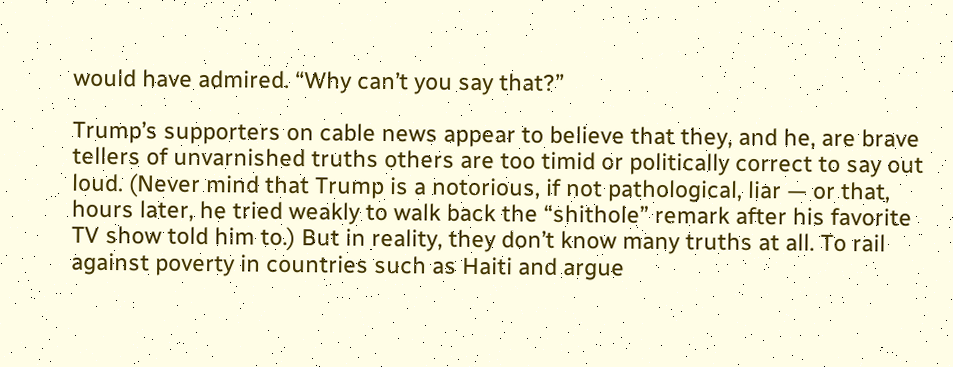would have admired. “Why can’t you say that?”

Trump’s supporters on cable news appear to believe that they, and he, are brave tellers of unvarnished truths others are too timid or politically correct to say out loud. (Never mind that Trump is a notorious, if not pathological, liar — or that, hours later, he tried weakly to walk back the “shithole” remark after his favorite TV show told him to.) But in reality, they don’t know many truths at all. To rail against poverty in countries such as Haiti and argue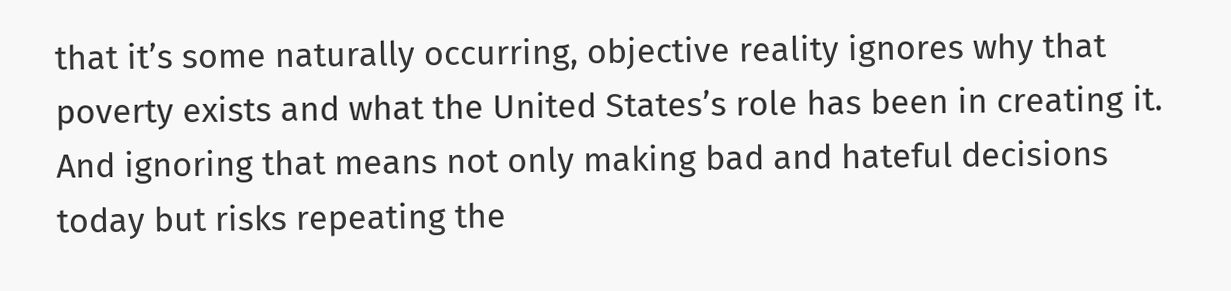that it’s some naturally occurring, objective reality ignores why that poverty exists and what the United States’s role has been in creating it. And ignoring that means not only making bad and hateful decisions today but risks repeating the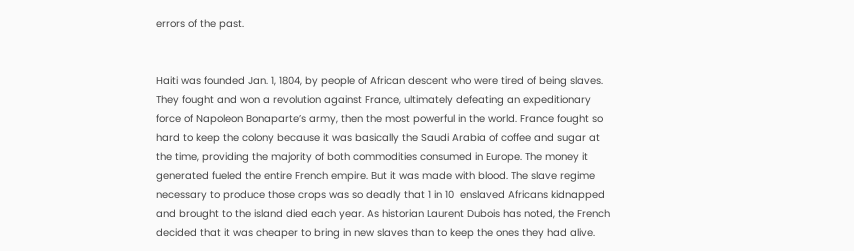errors of the past.


Haiti was founded Jan. 1, 1804, by people of African descent who were tired of being slaves. They fought and won a revolution against France, ultimately defeating an expeditionary force of Napoleon Bonaparte’s army, then the most powerful in the world. France fought so hard to keep the colony because it was basically the Saudi Arabia of coffee and sugar at the time, providing the majority of both commodities consumed in Europe. The money it generated fueled the entire French empire. But it was made with blood. The slave regime necessary to produce those crops was so deadly that 1 in 10  enslaved Africans kidnapped and brought to the island died each year. As historian Laurent Dubois has noted, the French decided that it was cheaper to bring in new slaves than to keep the ones they had alive.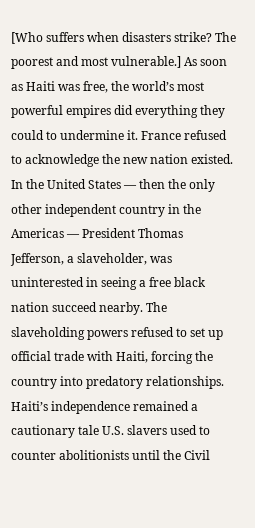[Who suffers when disasters strike? The poorest and most vulnerable.] As soon as Haiti was free, the world’s most powerful empires did everything they could to undermine it. France refused to acknowledge the new nation existed. In the United States — then the only other independent country in the Americas — President Thomas Jefferson, a slaveholder, was uninterested in seeing a free black nation succeed nearby. The slaveholding powers refused to set up official trade with Haiti, forcing the country into predatory relationships. Haiti’s independence remained a cautionary tale U.S. slavers used to counter abolitionists until the Civil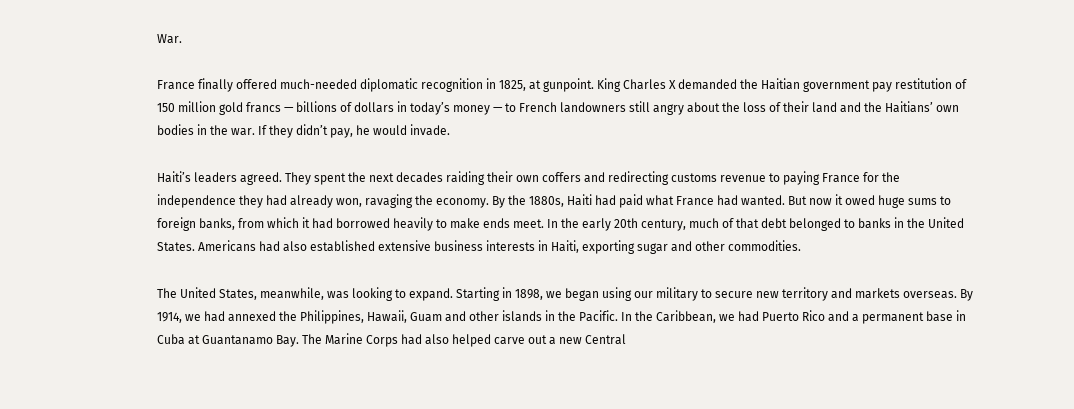War.

France finally offered much-needed diplomatic recognition in 1825, at gunpoint. King Charles X demanded the Haitian government pay restitution of 150 million gold francs — billions of dollars in today’s money — to French landowners still angry about the loss of their land and the Haitians’ own bodies in the war. If they didn’t pay, he would invade.

Haiti’s leaders agreed. They spent the next decades raiding their own coffers and redirecting customs revenue to paying France for the independence they had already won, ravaging the economy. By the 1880s, Haiti had paid what France had wanted. But now it owed huge sums to foreign banks, from which it had borrowed heavily to make ends meet. In the early 20th century, much of that debt belonged to banks in the United States. Americans had also established extensive business interests in Haiti, exporting sugar and other commodities.

The United States, meanwhile, was looking to expand. Starting in 1898, we began using our military to secure new territory and markets overseas. By 1914, we had annexed the Philippines, Hawaii, Guam and other islands in the Pacific. In the Caribbean, we had Puerto Rico and a permanent base in Cuba at Guantanamo Bay. The Marine Corps had also helped carve out a new Central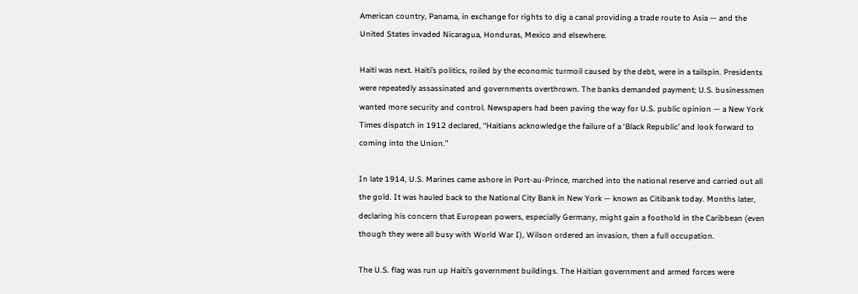American country, Panama, in exchange for rights to dig a canal providing a trade route to Asia — and the United States invaded Nicaragua, Honduras, Mexico and elsewhere.

Haiti was next. Haiti’s politics, roiled by the economic turmoil caused by the debt, were in a tailspin. Presidents were repeatedly assassinated and governments overthrown. The banks demanded payment; U.S. businessmen wanted more security and control. Newspapers had been paving the way for U.S. public opinion — a New York Times dispatch in 1912 declared, “Haitians acknowledge the failure of a ‘Black Republic’ and look forward to coming into the Union.”

In late 1914, U.S. Marines came ashore in Port-au-Prince, marched into the national reserve and carried out all the gold. It was hauled back to the National City Bank in New York — known as Citibank today. Months later, declaring his concern that European powers, especially Germany, might gain a foothold in the Caribbean (even though they were all busy with World War I), Wilson ordered an invasion, then a full occupation.

The U.S. flag was run up Haiti’s government buildings. The Haitian government and armed forces were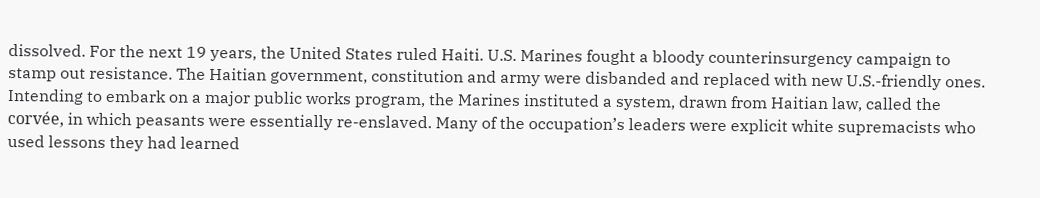dissolved. For the next 19 years, the United States ruled Haiti. U.S. Marines fought a bloody counterinsurgency campaign to stamp out resistance. The Haitian government, constitution and army were disbanded and replaced with new U.S.-friendly ones. Intending to embark on a major public works program, the Marines instituted a system, drawn from Haitian law, called the corvée, in which peasants were essentially re-enslaved. Many of the occupation’s leaders were explicit white supremacists who used lessons they had learned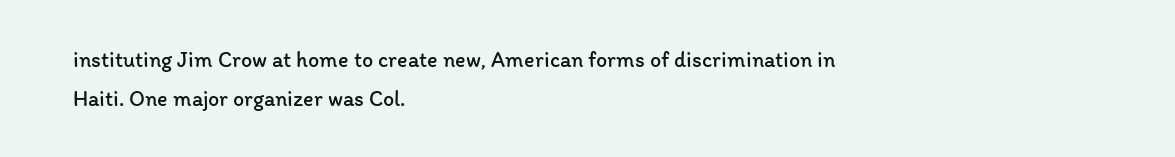instituting Jim Crow at home to create new, American forms of discrimination in Haiti. One major organizer was Col.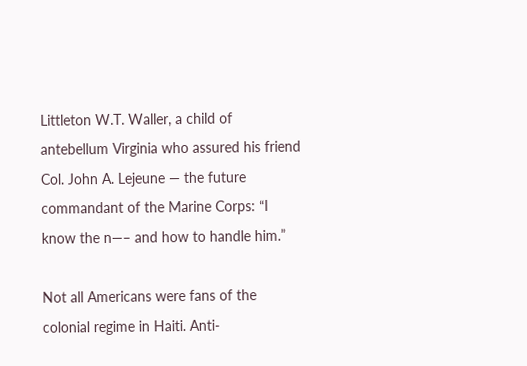Littleton W.T. Waller, a child of antebellum Virginia who assured his friend Col. John A. Lejeune — the future commandant of the Marine Corps: “I know the n—– and how to handle him.”

Not all Americans were fans of the colonial regime in Haiti. Anti-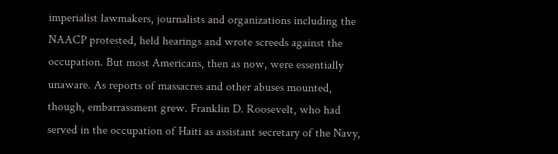imperialist lawmakers, journalists and organizations including the NAACP protested, held hearings and wrote screeds against the occupation. But most Americans, then as now, were essentially unaware. As reports of massacres and other abuses mounted, though, embarrassment grew. Franklin D. Roosevelt, who had served in the occupation of Haiti as assistant secretary of the Navy,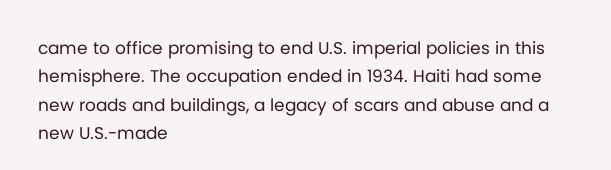came to office promising to end U.S. imperial policies in this hemisphere. The occupation ended in 1934. Haiti had some new roads and buildings, a legacy of scars and abuse and a new U.S.-made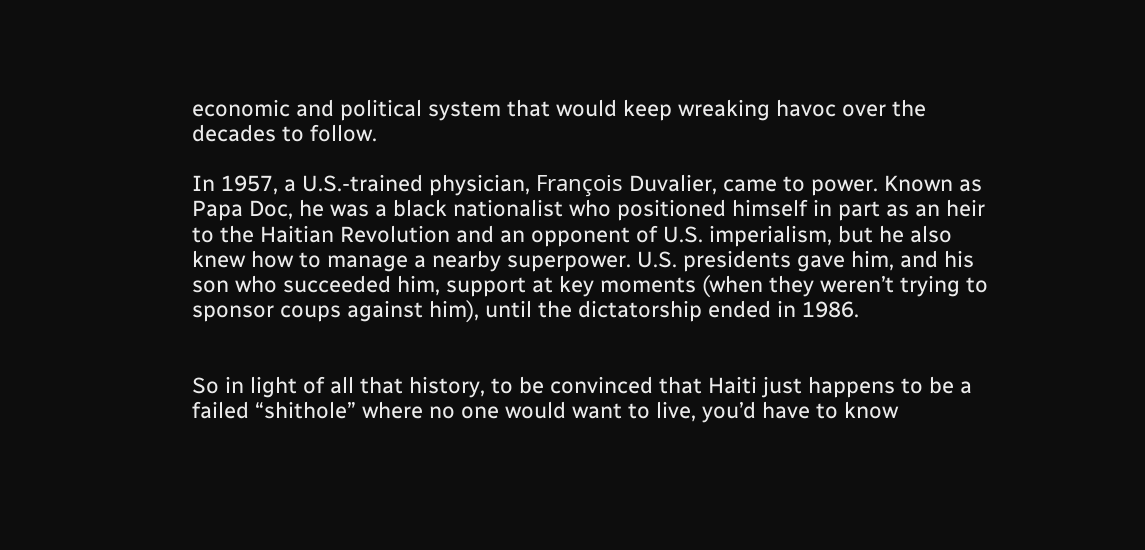economic and political system that would keep wreaking havoc over the decades to follow.

In 1957, a U.S.-trained physician, François Duvalier, came to power. Known as Papa Doc, he was a black nationalist who positioned himself in part as an heir to the Haitian Revolution and an opponent of U.S. imperialism, but he also knew how to manage a nearby superpower. U.S. presidents gave him, and his son who succeeded him, support at key moments (when they weren’t trying to sponsor coups against him), until the dictatorship ended in 1986.


So in light of all that history, to be convinced that Haiti just happens to be a failed “shithole” where no one would want to live, you’d have to know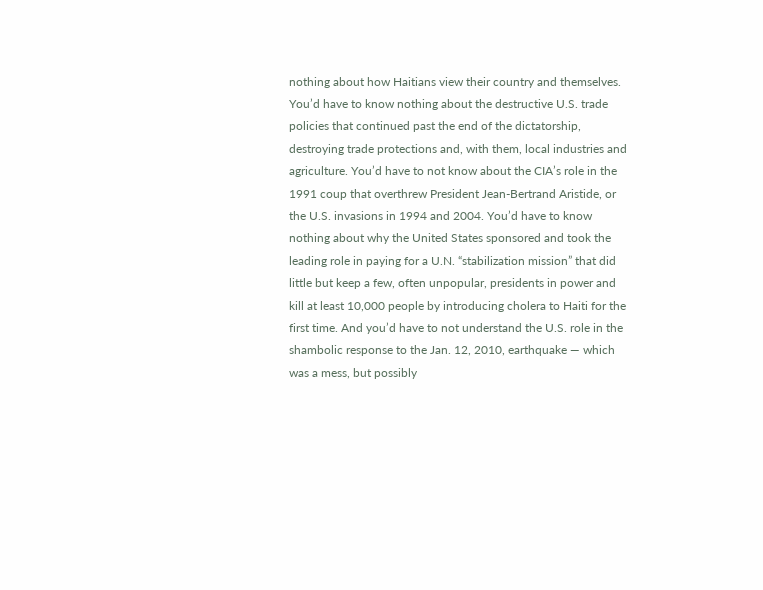nothing about how Haitians view their country and themselves. You’d have to know nothing about the destructive U.S. trade policies that continued past the end of the dictatorship, destroying trade protections and, with them, local industries and agriculture. You’d have to not know about the CIA’s role in the 1991 coup that overthrew President Jean-Bertrand Aristide, or the U.S. invasions in 1994 and 2004. You’d have to know nothing about why the United States sponsored and took the leading role in paying for a U.N. “stabilization mission” that did little but keep a few, often unpopular, presidents in power and kill at least 10,000 people by introducing cholera to Haiti for the first time. And you’d have to not understand the U.S. role in the shambolic response to the Jan. 12, 2010, earthquake — which was a mess, but possibly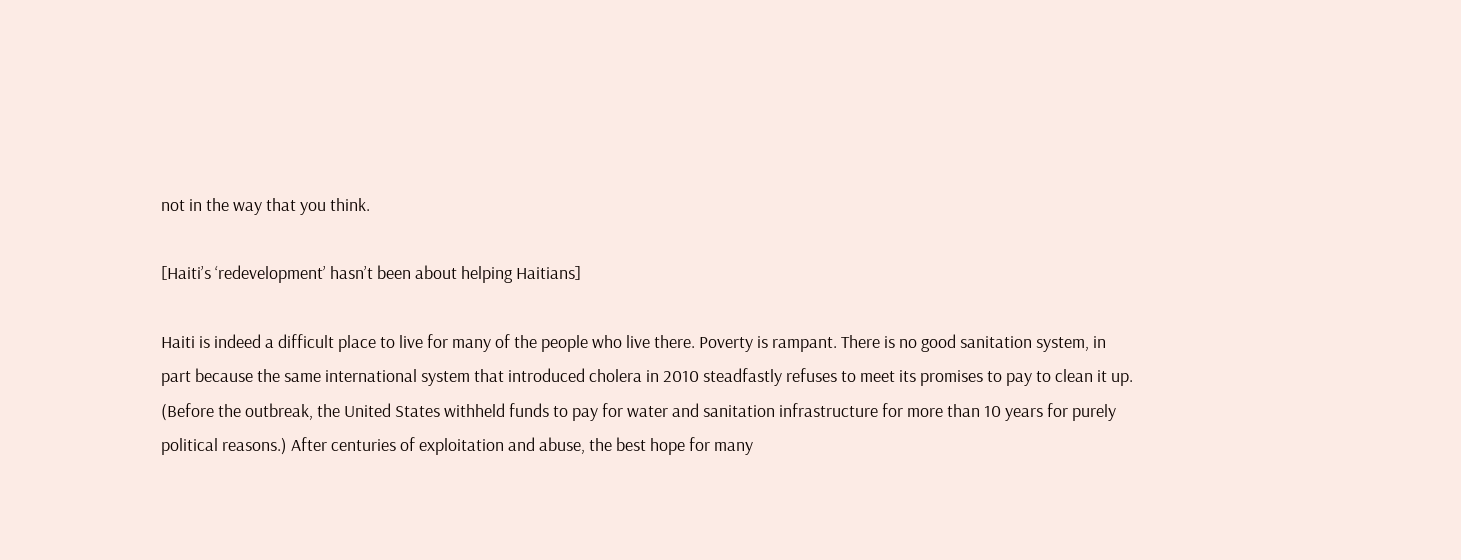not in the way that you think.

[Haiti’s ‘redevelopment’ hasn’t been about helping Haitians]

Haiti is indeed a difficult place to live for many of the people who live there. Poverty is rampant. There is no good sanitation system, in part because the same international system that introduced cholera in 2010 steadfastly refuses to meet its promises to pay to clean it up. (Before the outbreak, the United States withheld funds to pay for water and sanitation infrastructure for more than 10 years for purely political reasons.) After centuries of exploitation and abuse, the best hope for many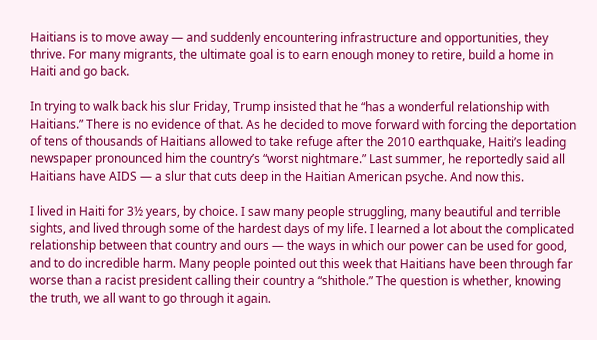Haitians is to move away — and suddenly encountering infrastructure and opportunities, they thrive. For many migrants, the ultimate goal is to earn enough money to retire, build a home in Haiti and go back.

In trying to walk back his slur Friday, Trump insisted that he “has a wonderful relationship with Haitians.” There is no evidence of that. As he decided to move forward with forcing the deportation of tens of thousands of Haitians allowed to take refuge after the 2010 earthquake, Haiti’s leading newspaper pronounced him the country’s “worst nightmare.” Last summer, he reportedly said all Haitians have AIDS — a slur that cuts deep in the Haitian American psyche. And now this.

I lived in Haiti for 3½ years, by choice. I saw many people struggling, many beautiful and terrible sights, and lived through some of the hardest days of my life. I learned a lot about the complicated relationship between that country and ours — the ways in which our power can be used for good, and to do incredible harm. Many people pointed out this week that Haitians have been through far worse than a racist president calling their country a “shithole.” The question is whether, knowing the truth, we all want to go through it again.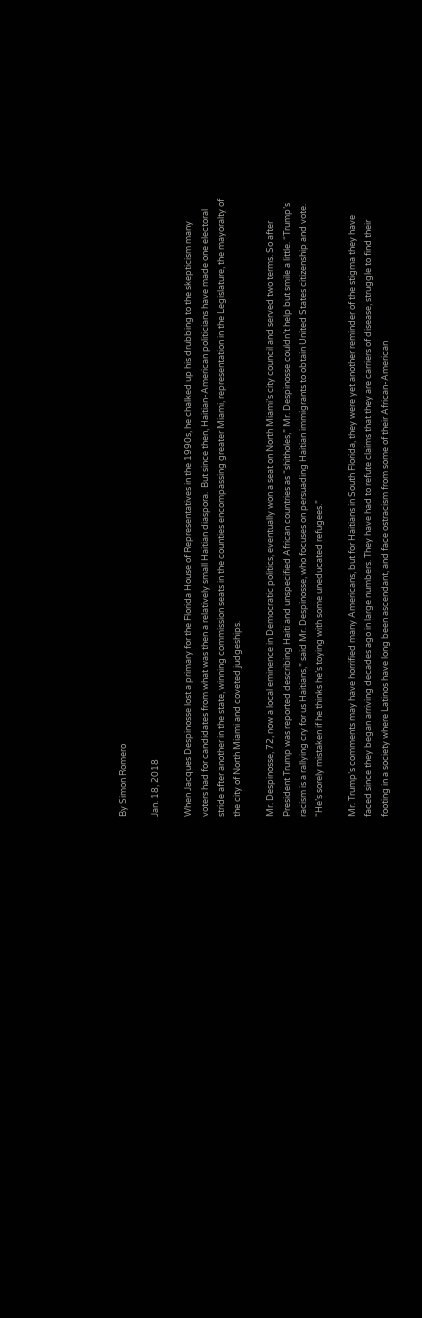By Simon Romero

Jan. 18, 2018

When Jacques Despinosse lost a primary for the Florida House of Representatives in the 1990s, he chalked up his drubbing to the skepticism many voters had for candidates from what was then a relatively small Haitian diaspora.  But since then, Haitian-American politicians have made one electoral stride after another in the state, winning commission seats in the counties encompassing greater Miami, representation in the Legislature, the mayoralty of the city of North Miami and coveted judgeships.

Mr. Despinosse, 72, now a local eminence in Democratic politics, eventually won a seat on North Miami’s city council and served two terms. So after President Trump was reported describing Haiti and unspecified African countries as “shitholes,” Mr. Despinosse couldn’t help but smile a little. “Trump’s racism is a rallying cry for us Haitians,” said Mr. Despinosse, who focuses on persuading Haitian immigrants to obtain United States citizenship and vote. “He’s sorely mistaken if he thinks he’s toying with some uneducated refugees.”

Mr. Trump’s comments may have horrified many Americans, but for Haitians in South Florida, they were yet another reminder of the stigma they have faced since they began arriving decades ago in large numbers. They have had to refute claims that they are carriers of disease, struggle to find their footing in a society where Latinos have long been ascendant, and face ostracism from some of their African-American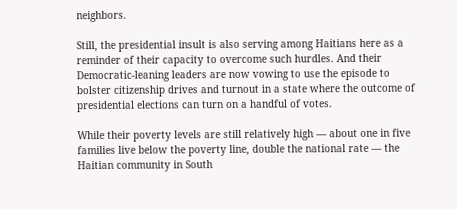neighbors.

Still, the presidential insult is also serving among Haitians here as a reminder of their capacity to overcome such hurdles. And their Democratic-leaning leaders are now vowing to use the episode to bolster citizenship drives and turnout in a state where the outcome of presidential elections can turn on a handful of votes.

While their poverty levels are still relatively high — about one in five families live below the poverty line, double the national rate — the Haitian community in South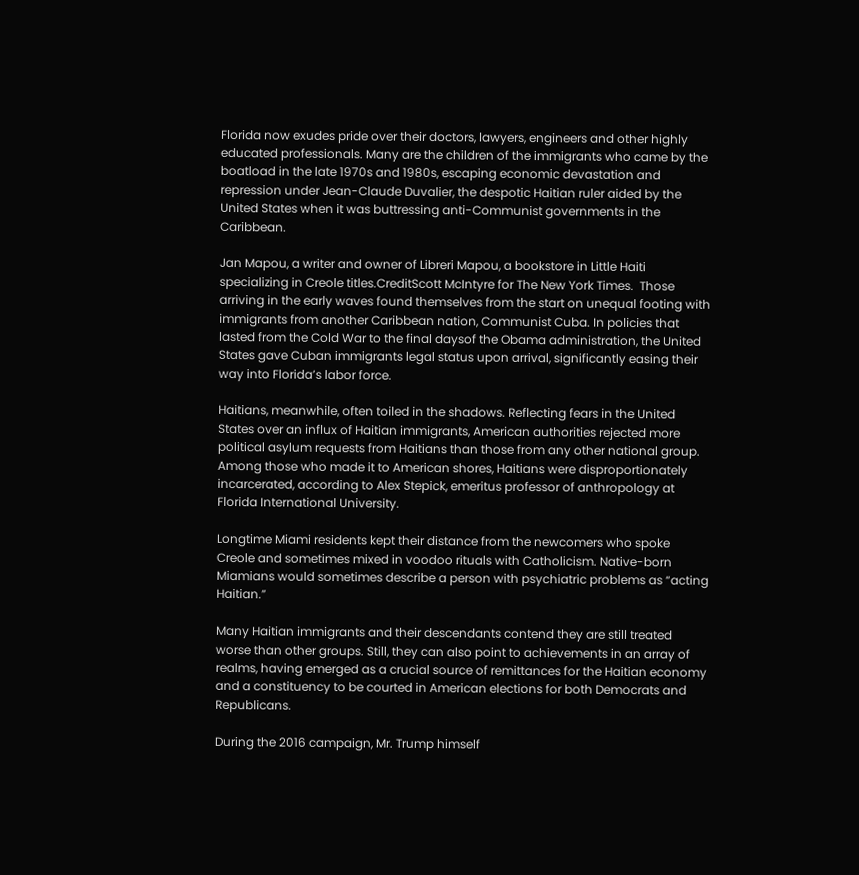Florida now exudes pride over their doctors, lawyers, engineers and other highly educated professionals. Many are the children of the immigrants who came by the boatload in the late 1970s and 1980s, escaping economic devastation and repression under Jean-Claude Duvalier, the despotic Haitian ruler aided by the United States when it was buttressing anti-Communist governments in the Caribbean.

Jan Mapou, a writer and owner of Libreri Mapou, a bookstore in Little Haiti specializing in Creole titles.CreditScott McIntyre for The New York Times.  Those arriving in the early waves found themselves from the start on unequal footing with immigrants from another Caribbean nation, Communist Cuba. In policies that lasted from the Cold War to the final daysof the Obama administration, the United States gave Cuban immigrants legal status upon arrival, significantly easing their way into Florida’s labor force.

Haitians, meanwhile, often toiled in the shadows. Reflecting fears in the United States over an influx of Haitian immigrants, American authorities rejected more political asylum requests from Haitians than those from any other national group. Among those who made it to American shores, Haitians were disproportionately incarcerated, according to Alex Stepick, emeritus professor of anthropology at Florida International University.

Longtime Miami residents kept their distance from the newcomers who spoke Creole and sometimes mixed in voodoo rituals with Catholicism. Native-born Miamians would sometimes describe a person with psychiatric problems as “acting Haitian.”

Many Haitian immigrants and their descendants contend they are still treated worse than other groups. Still, they can also point to achievements in an array of realms, having emerged as a crucial source of remittances for the Haitian economy and a constituency to be courted in American elections for both Democrats and Republicans.

During the 2016 campaign, Mr. Trump himself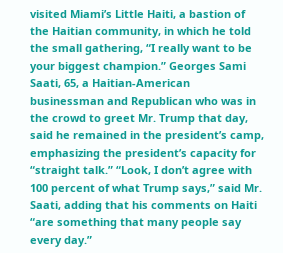visited Miami’s Little Haiti, a bastion of the Haitian community, in which he told the small gathering, “I really want to be your biggest champion.” Georges Sami Saati, 65, a Haitian-American businessman and Republican who was in the crowd to greet Mr. Trump that day, said he remained in the president’s camp, emphasizing the president’s capacity for “straight talk.” “Look, I don’t agree with 100 percent of what Trump says,” said Mr. Saati, adding that his comments on Haiti “are something that many people say every day.”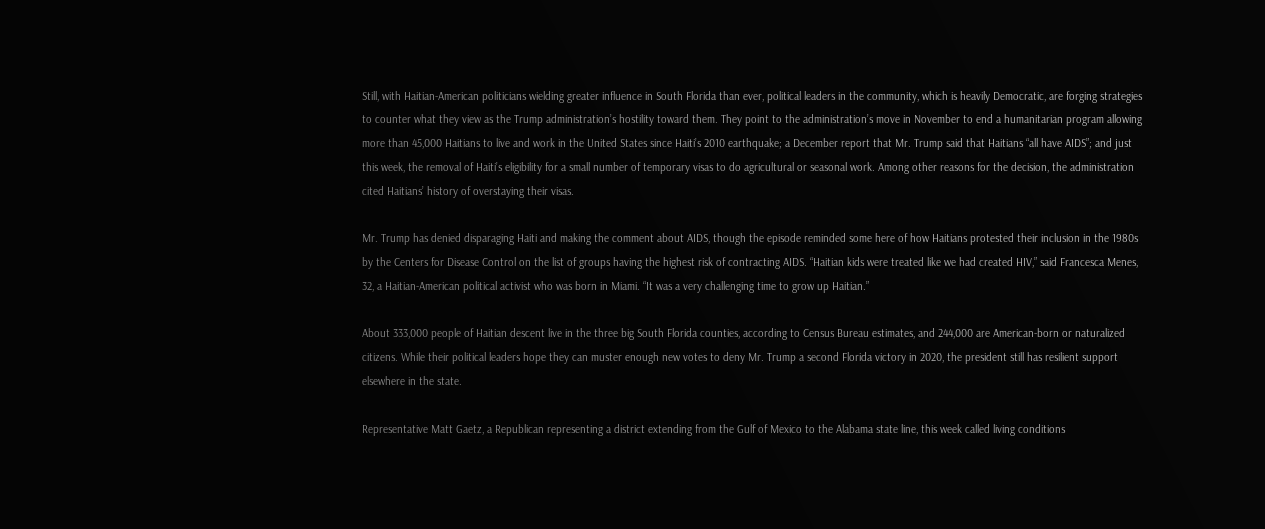Still, with Haitian-American politicians wielding greater influence in South Florida than ever, political leaders in the community, which is heavily Democratic, are forging strategies to counter what they view as the Trump administration’s hostility toward them. They point to the administration’s move in November to end a humanitarian program allowing more than 45,000 Haitians to live and work in the United States since Haiti’s 2010 earthquake; a December report that Mr. Trump said that Haitians “all have AIDS”; and just this week, the removal of Haiti’s eligibility for a small number of temporary visas to do agricultural or seasonal work. Among other reasons for the decision, the administration cited Haitians’ history of overstaying their visas.

Mr. Trump has denied disparaging Haiti and making the comment about AIDS, though the episode reminded some here of how Haitians protested their inclusion in the 1980s by the Centers for Disease Control on the list of groups having the highest risk of contracting AIDS. “Haitian kids were treated like we had created HIV,” said Francesca Menes, 32, a Haitian-American political activist who was born in Miami. “It was a very challenging time to grow up Haitian.”

About 333,000 people of Haitian descent live in the three big South Florida counties, according to Census Bureau estimates, and 244,000 are American-born or naturalized citizens. While their political leaders hope they can muster enough new votes to deny Mr. Trump a second Florida victory in 2020, the president still has resilient support elsewhere in the state.

Representative Matt Gaetz, a Republican representing a district extending from the Gulf of Mexico to the Alabama state line, this week called living conditions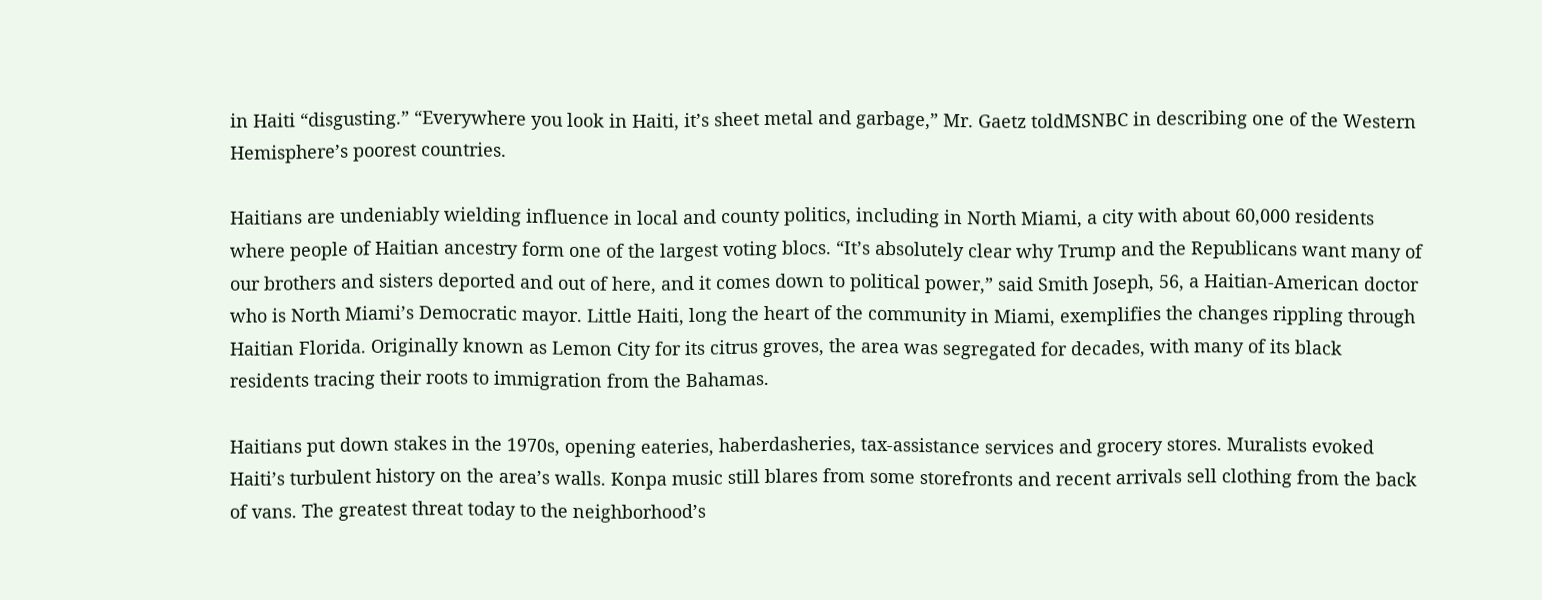in Haiti “disgusting.” “Everywhere you look in Haiti, it’s sheet metal and garbage,” Mr. Gaetz toldMSNBC in describing one of the Western Hemisphere’s poorest countries.

Haitians are undeniably wielding influence in local and county politics, including in North Miami, a city with about 60,000 residents where people of Haitian ancestry form one of the largest voting blocs. “It’s absolutely clear why Trump and the Republicans want many of our brothers and sisters deported and out of here, and it comes down to political power,” said Smith Joseph, 56, a Haitian-American doctor who is North Miami’s Democratic mayor. Little Haiti, long the heart of the community in Miami, exemplifies the changes rippling through Haitian Florida. Originally known as Lemon City for its citrus groves, the area was segregated for decades, with many of its black residents tracing their roots to immigration from the Bahamas.

Haitians put down stakes in the 1970s, opening eateries, haberdasheries, tax-assistance services and grocery stores. Muralists evoked Haiti’s turbulent history on the area’s walls. Konpa music still blares from some storefronts and recent arrivals sell clothing from the back of vans. The greatest threat today to the neighborhood’s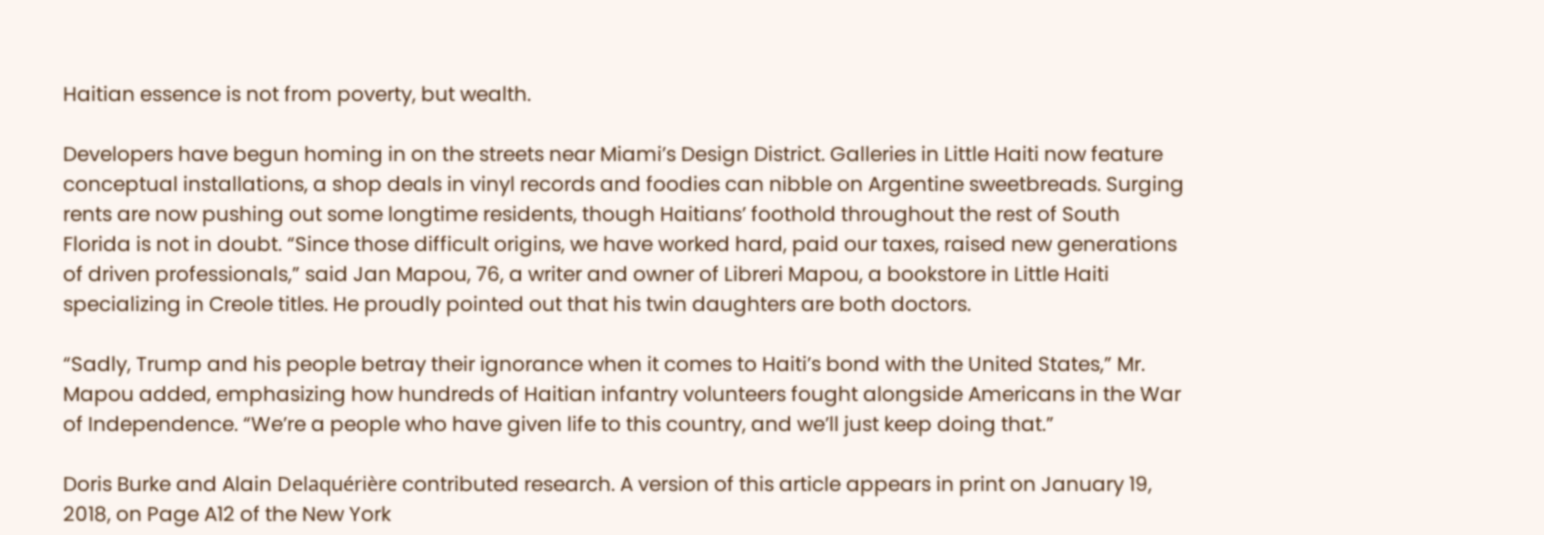Haitian essence is not from poverty, but wealth.

Developers have begun homing in on the streets near Miami’s Design District. Galleries in Little Haiti now feature conceptual installations, a shop deals in vinyl records and foodies can nibble on Argentine sweetbreads. Surging rents are now pushing out some longtime residents, though Haitians’ foothold throughout the rest of South Florida is not in doubt. “Since those difficult origins, we have worked hard, paid our taxes, raised new generations of driven professionals,” said Jan Mapou, 76, a writer and owner of Libreri Mapou, a bookstore in Little Haiti specializing in Creole titles. He proudly pointed out that his twin daughters are both doctors.

“Sadly, Trump and his people betray their ignorance when it comes to Haiti’s bond with the United States,” Mr. Mapou added, emphasizing how hundreds of Haitian infantry volunteers fought alongside Americans in the War of Independence. “We’re a people who have given life to this country, and we’ll just keep doing that.”

Doris Burke and Alain Delaquérière contributed research. A version of this article appears in print on January 19, 2018, on Page A12 of the New York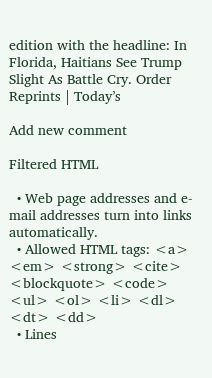edition with the headline: In Florida, Haitians See Trump Slight As Battle Cry. Order Reprints | Today’s

Add new comment

Filtered HTML

  • Web page addresses and e-mail addresses turn into links automatically.
  • Allowed HTML tags: <a> <em> <strong> <cite> <blockquote> <code> <ul> <ol> <li> <dl> <dt> <dd>
  • Lines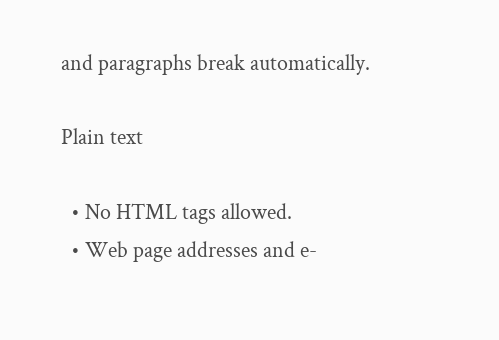and paragraphs break automatically.

Plain text

  • No HTML tags allowed.
  • Web page addresses and e-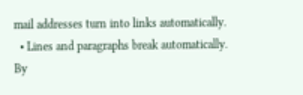mail addresses turn into links automatically.
  • Lines and paragraphs break automatically.
By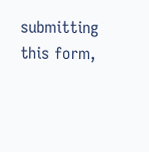submitting this form,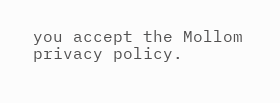you accept the Mollom privacy policy.